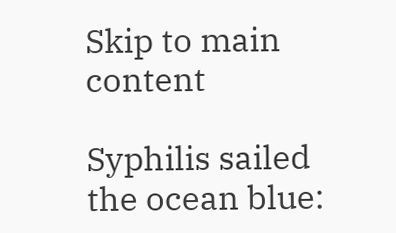Skip to main content

Syphilis sailed the ocean blue: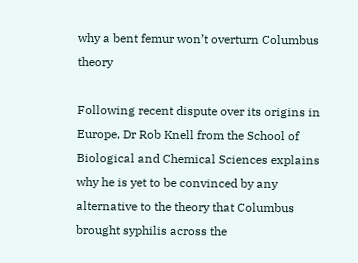why a bent femur won’t overturn Columbus theory

Following recent dispute over its origins in Europe, Dr Rob Knell from the School of Biological and Chemical Sciences explains why he is yet to be convinced by any alternative to the theory that Columbus brought syphilis across the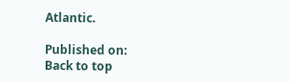Atlantic.

Published on:
Back to top